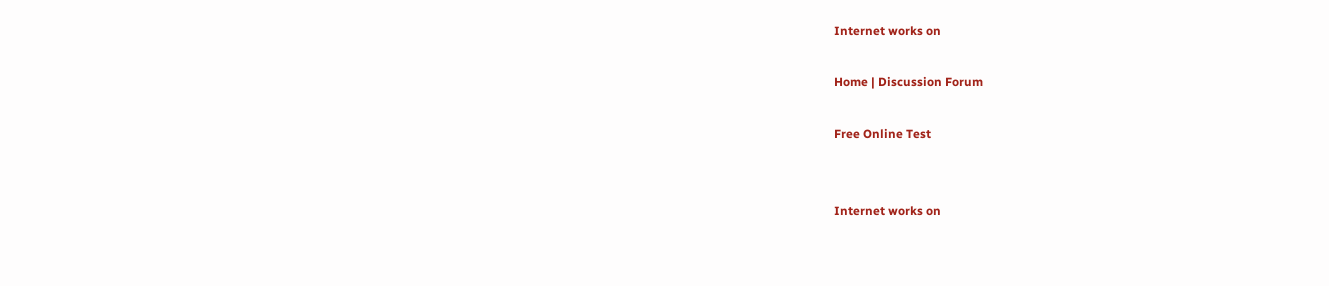Internet works on

Home | Discussion Forum

Free Online Test


Internet works on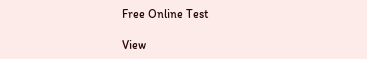Free Online Test

View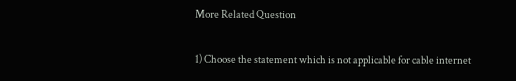More Related Question

1) Choose the statement which is not applicable for cable internet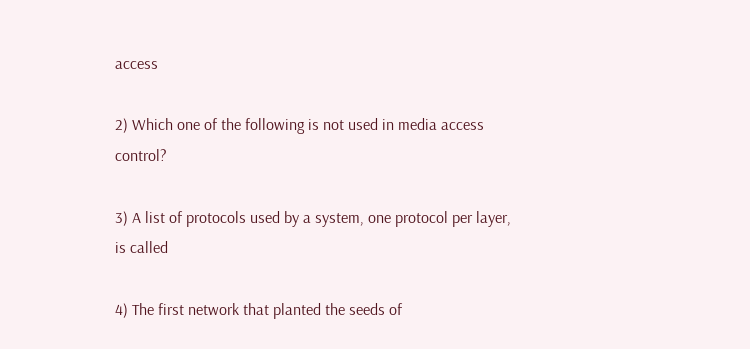access

2) Which one of the following is not used in media access control?

3) A list of protocols used by a system, one protocol per layer, is called

4) The first network that planted the seeds of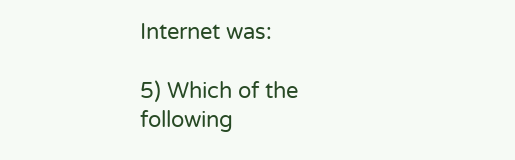Internet was:

5) Which of the following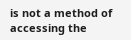is not a method of accessing the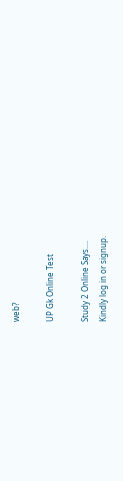web?

UP Gk Online Test

Study 2 Online Says....
Kindly log in or signup.